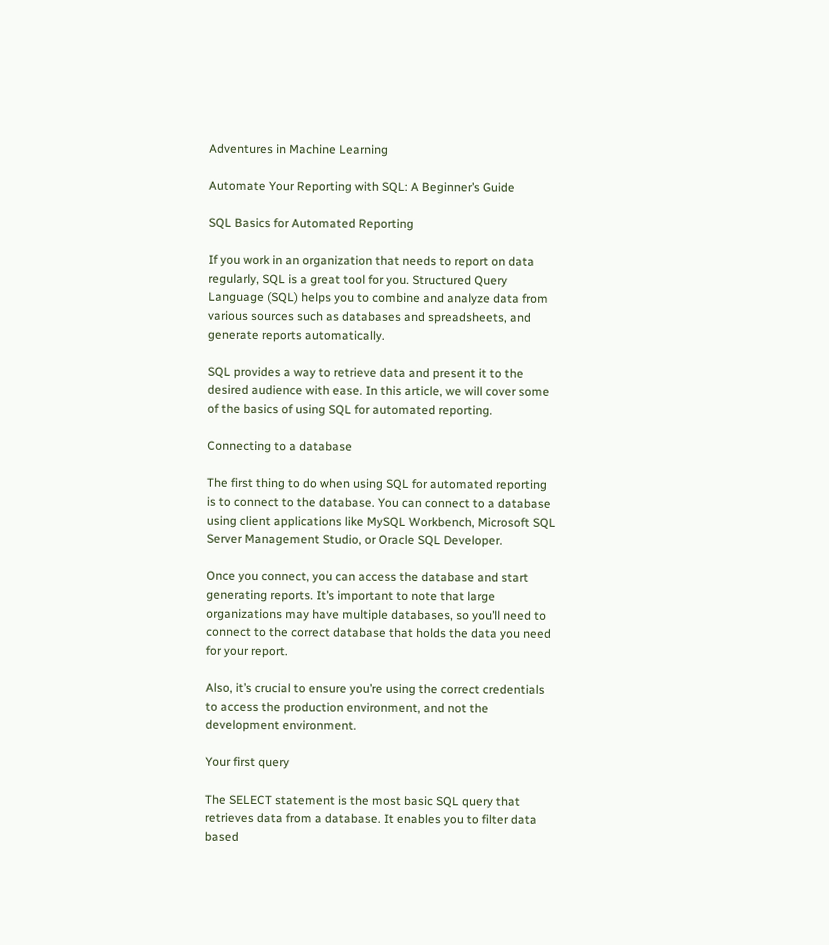Adventures in Machine Learning

Automate Your Reporting with SQL: A Beginner’s Guide

SQL Basics for Automated Reporting

If you work in an organization that needs to report on data regularly, SQL is a great tool for you. Structured Query Language (SQL) helps you to combine and analyze data from various sources such as databases and spreadsheets, and generate reports automatically.

SQL provides a way to retrieve data and present it to the desired audience with ease. In this article, we will cover some of the basics of using SQL for automated reporting.

Connecting to a database

The first thing to do when using SQL for automated reporting is to connect to the database. You can connect to a database using client applications like MySQL Workbench, Microsoft SQL Server Management Studio, or Oracle SQL Developer.

Once you connect, you can access the database and start generating reports. It’s important to note that large organizations may have multiple databases, so you’ll need to connect to the correct database that holds the data you need for your report.

Also, it’s crucial to ensure you’re using the correct credentials to access the production environment, and not the development environment.

Your first query

The SELECT statement is the most basic SQL query that retrieves data from a database. It enables you to filter data based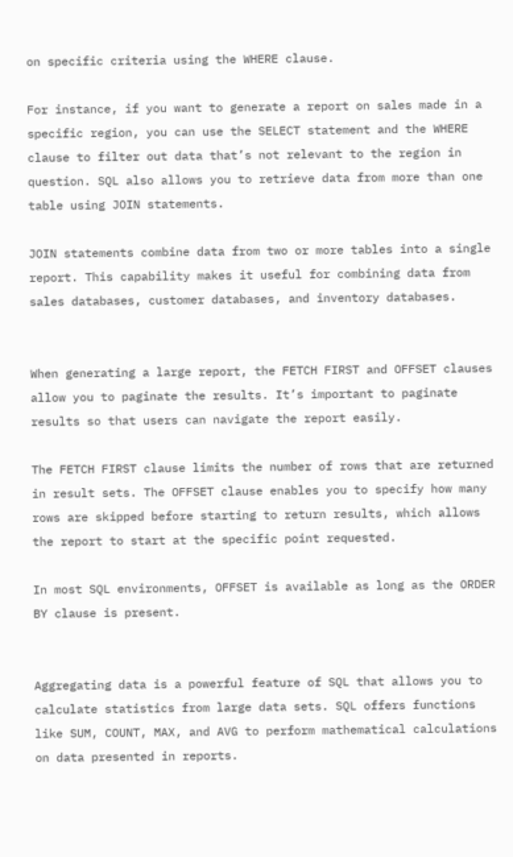on specific criteria using the WHERE clause.

For instance, if you want to generate a report on sales made in a specific region, you can use the SELECT statement and the WHERE clause to filter out data that’s not relevant to the region in question. SQL also allows you to retrieve data from more than one table using JOIN statements.

JOIN statements combine data from two or more tables into a single report. This capability makes it useful for combining data from sales databases, customer databases, and inventory databases.


When generating a large report, the FETCH FIRST and OFFSET clauses allow you to paginate the results. It’s important to paginate results so that users can navigate the report easily.

The FETCH FIRST clause limits the number of rows that are returned in result sets. The OFFSET clause enables you to specify how many rows are skipped before starting to return results, which allows the report to start at the specific point requested.

In most SQL environments, OFFSET is available as long as the ORDER BY clause is present.


Aggregating data is a powerful feature of SQL that allows you to calculate statistics from large data sets. SQL offers functions like SUM, COUNT, MAX, and AVG to perform mathematical calculations on data presented in reports.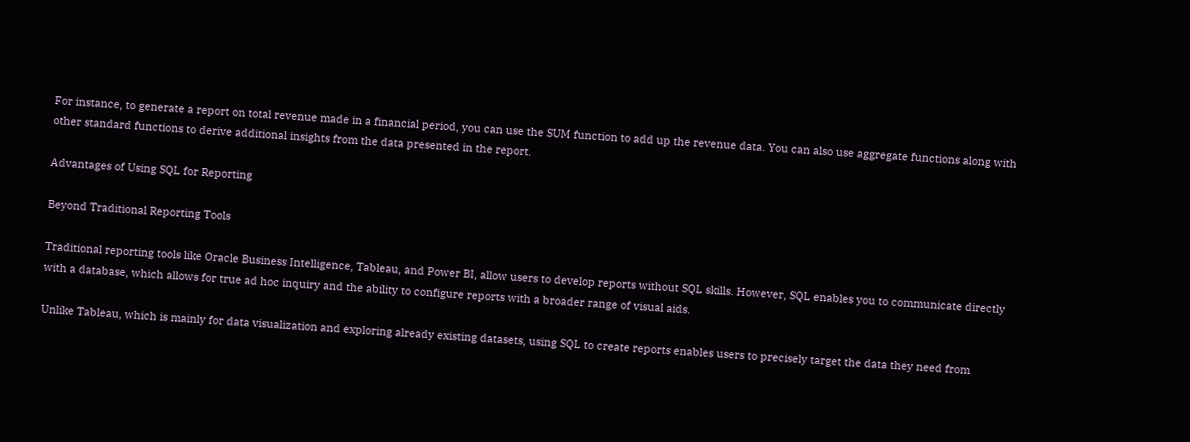For instance, to generate a report on total revenue made in a financial period, you can use the SUM function to add up the revenue data. You can also use aggregate functions along with other standard functions to derive additional insights from the data presented in the report.

Advantages of Using SQL for Reporting

Beyond Traditional Reporting Tools

Traditional reporting tools like Oracle Business Intelligence, Tableau, and Power BI, allow users to develop reports without SQL skills. However, SQL enables you to communicate directly with a database, which allows for true ad hoc inquiry and the ability to configure reports with a broader range of visual aids.

Unlike Tableau, which is mainly for data visualization and exploring already existing datasets, using SQL to create reports enables users to precisely target the data they need from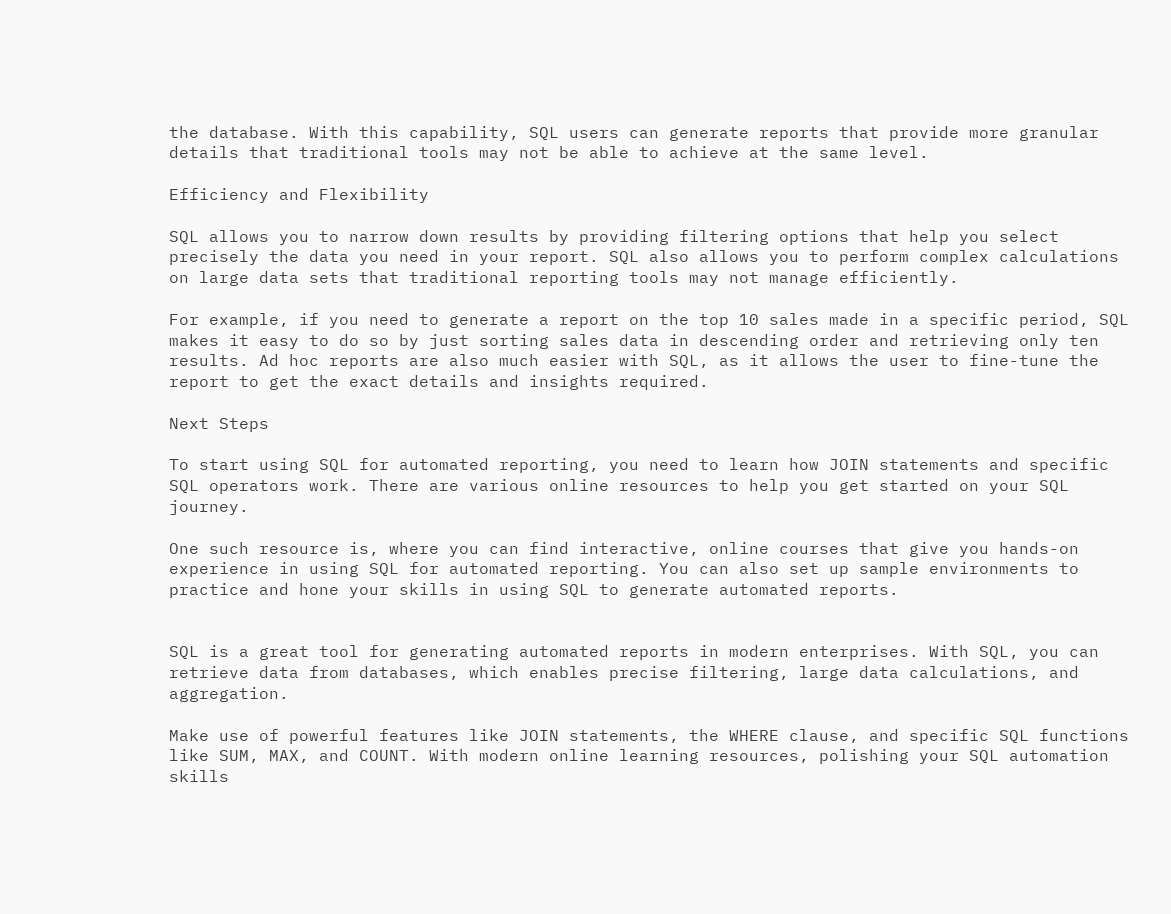the database. With this capability, SQL users can generate reports that provide more granular details that traditional tools may not be able to achieve at the same level.

Efficiency and Flexibility

SQL allows you to narrow down results by providing filtering options that help you select precisely the data you need in your report. SQL also allows you to perform complex calculations on large data sets that traditional reporting tools may not manage efficiently.

For example, if you need to generate a report on the top 10 sales made in a specific period, SQL makes it easy to do so by just sorting sales data in descending order and retrieving only ten results. Ad hoc reports are also much easier with SQL, as it allows the user to fine-tune the report to get the exact details and insights required.

Next Steps

To start using SQL for automated reporting, you need to learn how JOIN statements and specific SQL operators work. There are various online resources to help you get started on your SQL journey.

One such resource is, where you can find interactive, online courses that give you hands-on experience in using SQL for automated reporting. You can also set up sample environments to practice and hone your skills in using SQL to generate automated reports.


SQL is a great tool for generating automated reports in modern enterprises. With SQL, you can retrieve data from databases, which enables precise filtering, large data calculations, and aggregation.

Make use of powerful features like JOIN statements, the WHERE clause, and specific SQL functions like SUM, MAX, and COUNT. With modern online learning resources, polishing your SQL automation skills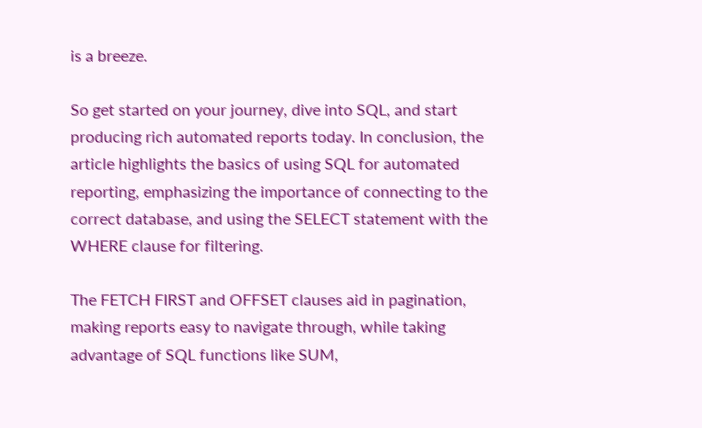is a breeze.

So get started on your journey, dive into SQL, and start producing rich automated reports today. In conclusion, the article highlights the basics of using SQL for automated reporting, emphasizing the importance of connecting to the correct database, and using the SELECT statement with the WHERE clause for filtering.

The FETCH FIRST and OFFSET clauses aid in pagination, making reports easy to navigate through, while taking advantage of SQL functions like SUM,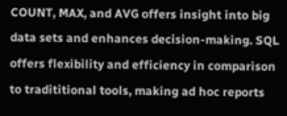COUNT, MAX, and AVG offers insight into big data sets and enhances decision-making. SQL offers flexibility and efficiency in comparison to tradititional tools, making ad hoc reports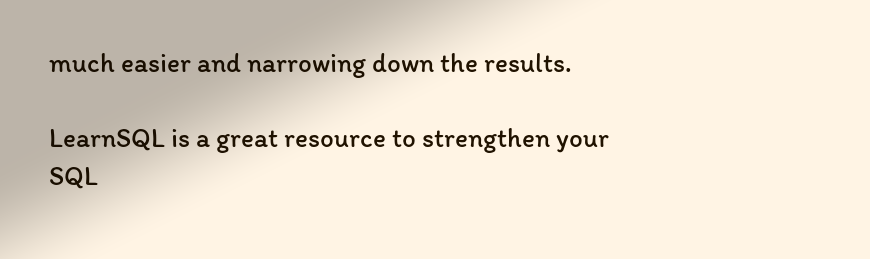much easier and narrowing down the results.

LearnSQL is a great resource to strengthen your SQL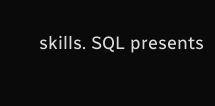skills. SQL presents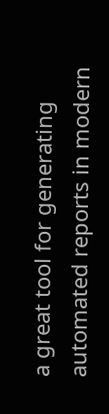a great tool for generating automated reports in modern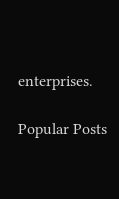enterprises.

Popular Posts